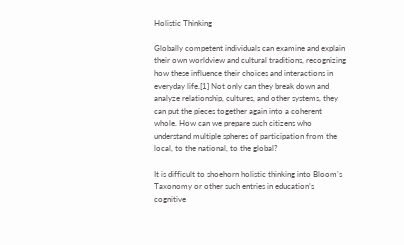Holistic Thinking

Globally competent individuals can examine and explain their own worldview and cultural traditions, recognizing how these influence their choices and interactions in everyday life.[1] Not only can they break down and analyze relationship, cultures, and other systems, they can put the pieces together again into a coherent whole. How can we prepare such citizens who understand multiple spheres of participation from the local, to the national, to the global?

It is difficult to shoehorn holistic thinking into Bloom’s Taxonomy or other such entries in education’s cognitive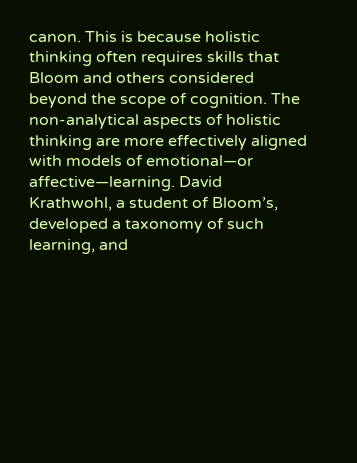canon. This is because holistic thinking often requires skills that Bloom and others considered beyond the scope of cognition. The non-analytical aspects of holistic thinking are more effectively aligned with models of emotional—or affective—learning. David Krathwohl, a student of Bloom’s, developed a taxonomy of such learning, and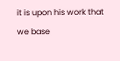it is upon his work that we base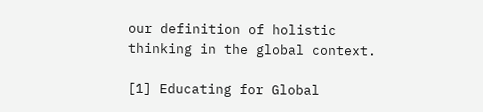our definition of holistic thinking in the global context.

[1] Educating for Global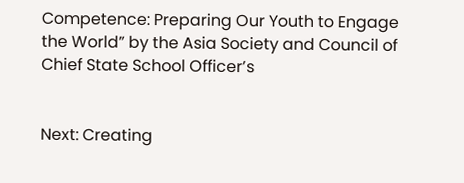Competence: Preparing Our Youth to Engage the World” by the Asia Society and Council of Chief State School Officer’s


Next: Creating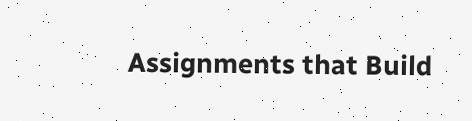Assignments that Build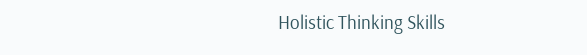Holistic Thinking Skills